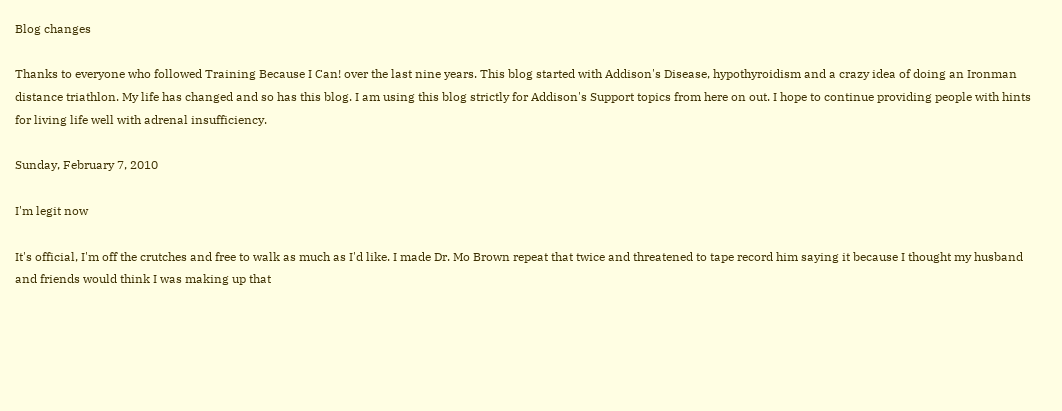Blog changes

Thanks to everyone who followed Training Because I Can! over the last nine years. This blog started with Addison's Disease, hypothyroidism and a crazy idea of doing an Ironman distance triathlon. My life has changed and so has this blog. I am using this blog strictly for Addison's Support topics from here on out. I hope to continue providing people with hints for living life well with adrenal insufficiency.

Sunday, February 7, 2010

I'm legit now

It's official, I'm off the crutches and free to walk as much as I'd like. I made Dr. Mo Brown repeat that twice and threatened to tape record him saying it because I thought my husband and friends would think I was making up that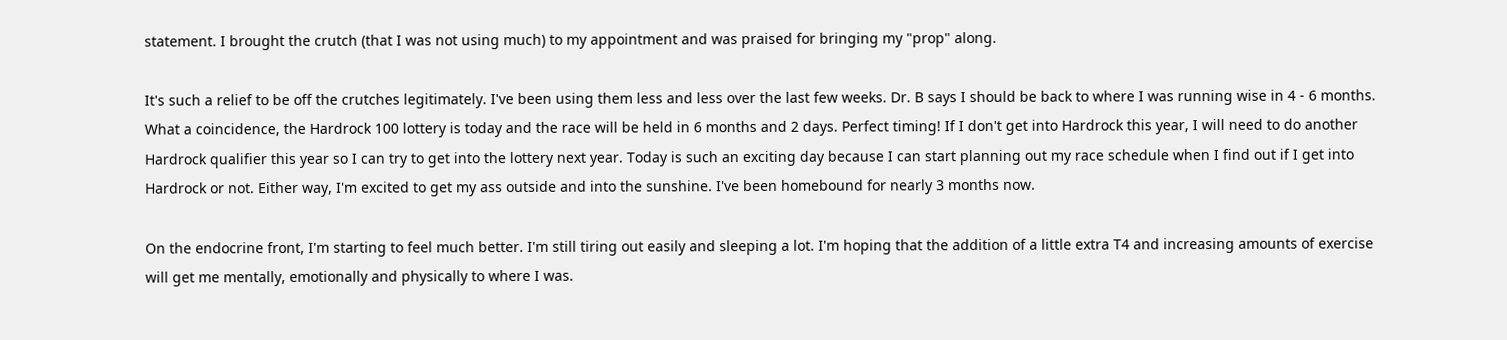statement. I brought the crutch (that I was not using much) to my appointment and was praised for bringing my "prop" along.

It's such a relief to be off the crutches legitimately. I've been using them less and less over the last few weeks. Dr. B says I should be back to where I was running wise in 4 - 6 months. What a coincidence, the Hardrock 100 lottery is today and the race will be held in 6 months and 2 days. Perfect timing! If I don't get into Hardrock this year, I will need to do another Hardrock qualifier this year so I can try to get into the lottery next year. Today is such an exciting day because I can start planning out my race schedule when I find out if I get into Hardrock or not. Either way, I'm excited to get my ass outside and into the sunshine. I've been homebound for nearly 3 months now.

On the endocrine front, I'm starting to feel much better. I'm still tiring out easily and sleeping a lot. I'm hoping that the addition of a little extra T4 and increasing amounts of exercise will get me mentally, emotionally and physically to where I was.